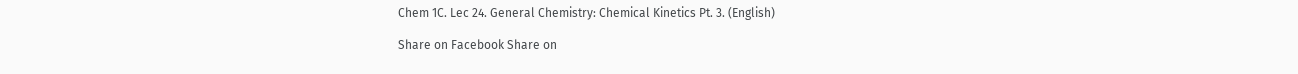Chem 1C. Lec 24. General Chemistry: Chemical Kinetics Pt. 3. (English)

Share on Facebook Share on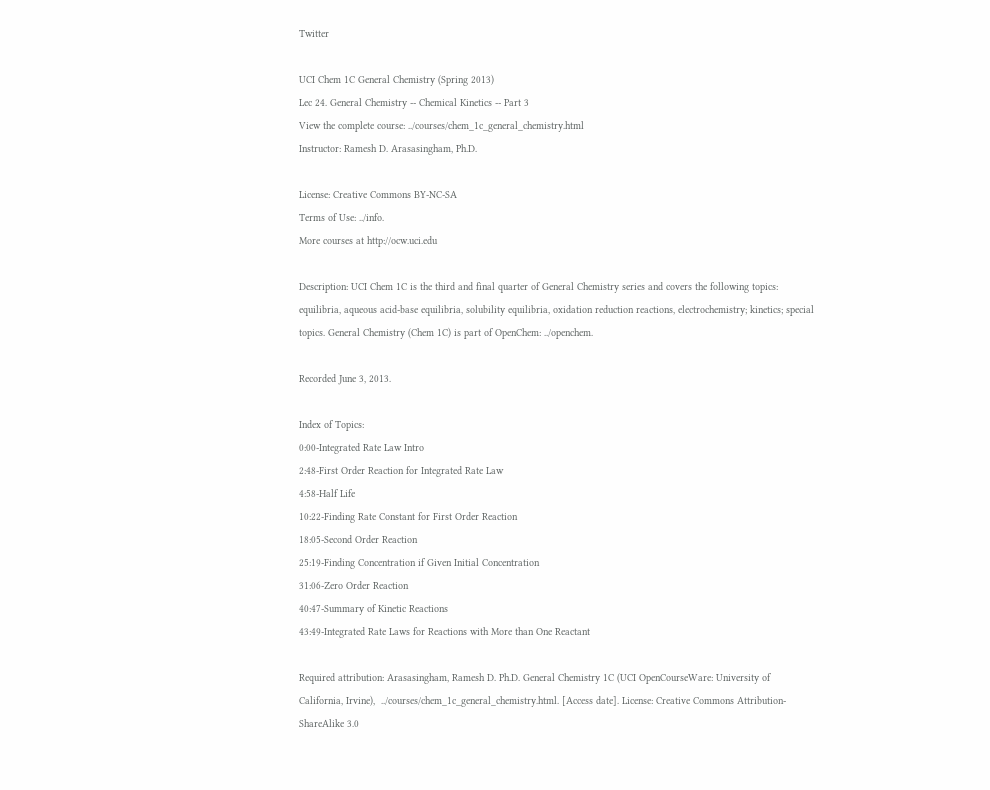Twitter

UCI Chem 1C General Chemistry (Spring 2013)
Lec 24. General Chemistry -- Chemical Kinetics -- Part 3
View the complete course: ../courses/chem_1c_general_chemistry.html
Instructor: Ramesh D. Arasasingham, Ph.D.

License: Creative Commons BY-NC-SA
Terms of Use: ../info.
More courses at http://ocw.uci.edu

Description: UCI Chem 1C is the third and final quarter of General Chemistry series and covers the following topics: equilibria, aqueous acid-base equilibria, solubility equilibria, oxidation reduction reactions, electrochemistry; kinetics; special topics. General Chemistry (Chem 1C) is part of OpenChem: ../openchem.

Recorded June 3, 2013.

Index of Topics:
0:00-Integrated Rate Law Intro
2:48-First Order Reaction for Integrated Rate Law
4:58-Half Life
10:22-Finding Rate Constant for First Order Reaction
18:05-Second Order Reaction
25:19-Finding Concentration if Given Initial Concentration
31:06-Zero Order Reaction
40:47-Summary of Kinetic Reactions
43:49-Integrated Rate Laws for Reactions with More than One Reactant

Required attribution: Arasasingham, Ramesh D. Ph.D. General Chemistry 1C (UCI OpenCourseWare: University of California, Irvine),  ../courses/chem_1c_general_chemistry.html. [Access date]. License: Creative Commons Attribution-ShareAlike 3.0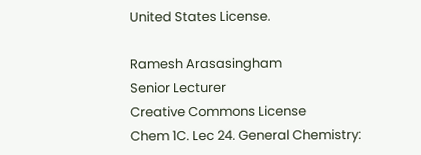United States License.

Ramesh Arasasingham
Senior Lecturer
Creative Commons License
Chem 1C. Lec 24. General Chemistry: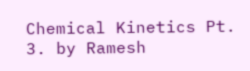Chemical Kinetics Pt. 3. by Ramesh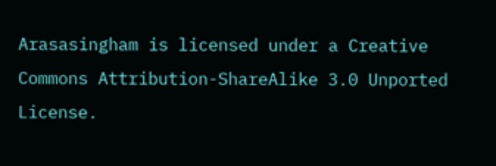Arasasingham is licensed under a Creative Commons Attribution-ShareAlike 3.0 Unported License.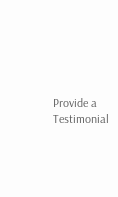Provide a Testimonial